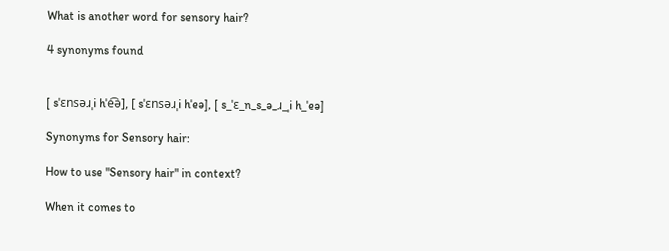What is another word for sensory hair?

4 synonyms found


[ sˈɛnsəɹˌi hˈe͡ə], [ sˈɛnsəɹˌi hˈeə], [ s_ˈɛ_n_s_ə_ɹ_ˌi h_ˈeə]

Synonyms for Sensory hair:

How to use "Sensory hair" in context?

When it comes to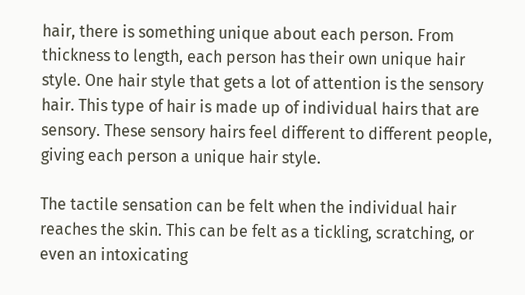hair, there is something unique about each person. From thickness to length, each person has their own unique hair style. One hair style that gets a lot of attention is the sensory hair. This type of hair is made up of individual hairs that are sensory. These sensory hairs feel different to different people, giving each person a unique hair style.

The tactile sensation can be felt when the individual hair reaches the skin. This can be felt as a tickling, scratching, or even an intoxicating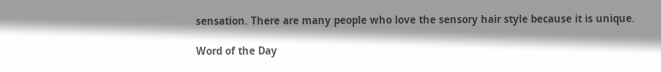sensation. There are many people who love the sensory hair style because it is unique.

Word of the Day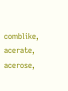comblike, acerate, acerose,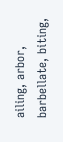ailing, arbor, barbellate, biting,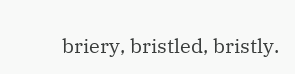briery, bristled, bristly.